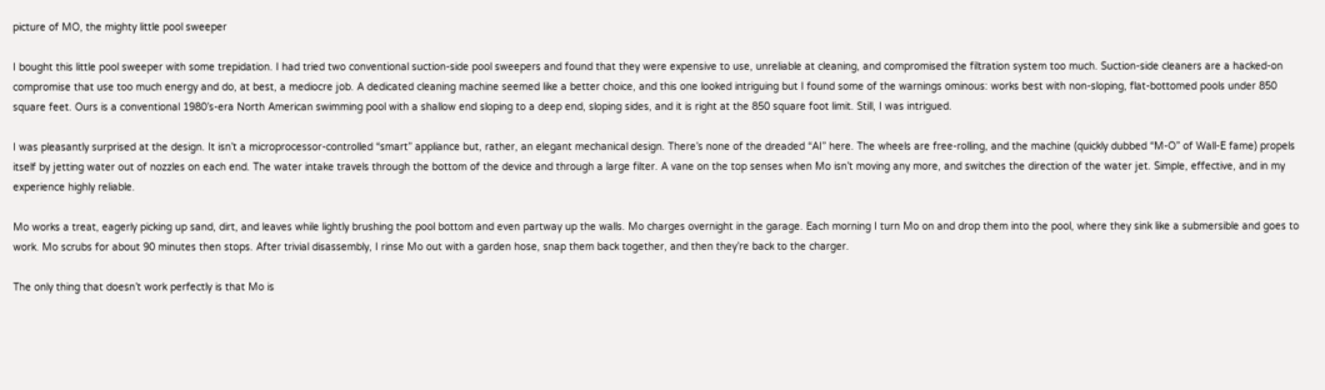picture of MO, the mighty little pool sweeper

I bought this little pool sweeper with some trepidation. I had tried two conventional suction-side pool sweepers and found that they were expensive to use, unreliable at cleaning, and compromised the filtration system too much. Suction-side cleaners are a hacked-on compromise that use too much energy and do, at best, a mediocre job. A dedicated cleaning machine seemed like a better choice, and this one looked intriguing but I found some of the warnings ominous: works best with non-sloping, flat-bottomed pools under 850 square feet. Ours is a conventional 1980’s-era North American swimming pool with a shallow end sloping to a deep end, sloping sides, and it is right at the 850 square foot limit. Still, I was intrigued.

I was pleasantly surprised at the design. It isn’t a microprocessor-controlled “smart” appliance but, rather, an elegant mechanical design. There’s none of the dreaded “AI” here. The wheels are free-rolling, and the machine (quickly dubbed “M-O” of Wall-E fame) propels itself by jetting water out of nozzles on each end. The water intake travels through the bottom of the device and through a large filter. A vane on the top senses when Mo isn’t moving any more, and switches the direction of the water jet. Simple, effective, and in my experience highly reliable.

Mo works a treat, eagerly picking up sand, dirt, and leaves while lightly brushing the pool bottom and even partway up the walls. Mo charges overnight in the garage. Each morning I turn Mo on and drop them into the pool, where they sink like a submersible and goes to work. Mo scrubs for about 90 minutes then stops. After trivial disassembly, I rinse Mo out with a garden hose, snap them back together, and then they’re back to the charger.

The only thing that doesn’t work perfectly is that Mo is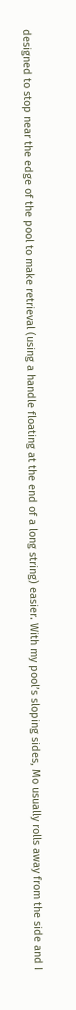designed to stop near the edge of the pool to make retrieval (using a handle floating at the end of a long string) easier. With my pool’s sloping sides, Mo usually rolls away from the side and I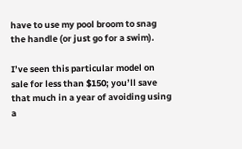have to use my pool broom to snag the handle (or just go for a swim).

I’ve seen this particular model on sale for less than $150; you’ll save that much in a year of avoiding using a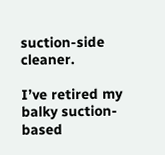suction-side cleaner.

I’ve retired my balky suction-based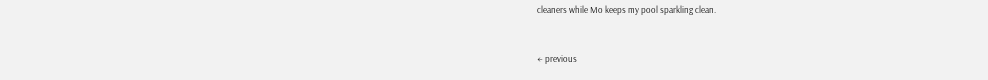cleaners while Mo keeps my pool sparkling clean.


← previous